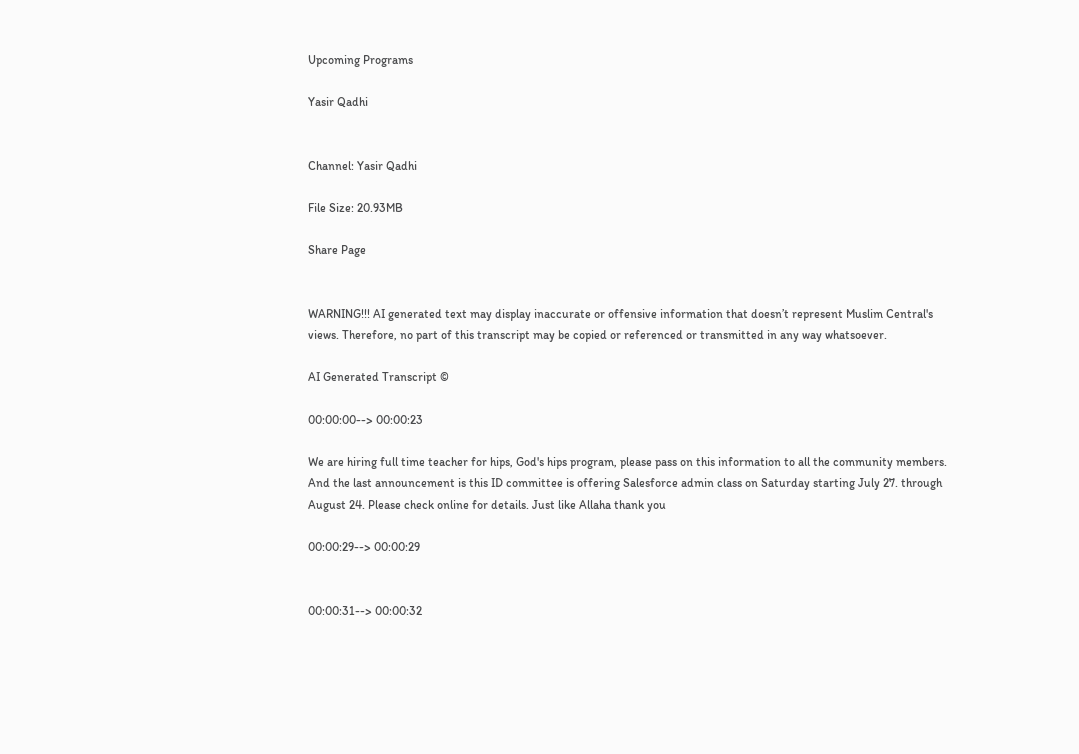Upcoming Programs

Yasir Qadhi


Channel: Yasir Qadhi

File Size: 20.93MB

Share Page


WARNING!!! AI generated text may display inaccurate or offensive information that doesn’t represent Muslim Central's views. Therefore, no part of this transcript may be copied or referenced or transmitted in any way whatsoever.

AI Generated Transcript ©

00:00:00--> 00:00:23

We are hiring full time teacher for hips, God's hips program, please pass on this information to all the community members. And the last announcement is this ID committee is offering Salesforce admin class on Saturday starting July 27. through August 24. Please check online for details. Just like Allaha thank you

00:00:29--> 00:00:29


00:00:31--> 00:00:32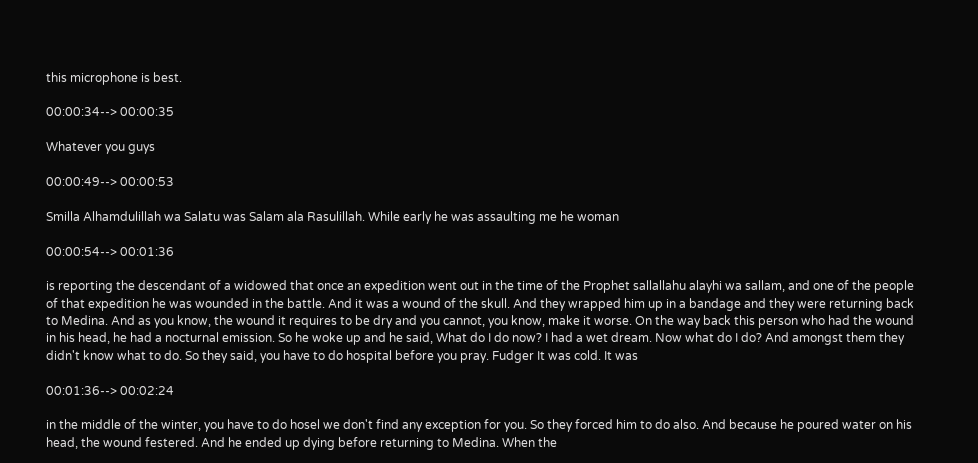this microphone is best.

00:00:34--> 00:00:35

Whatever you guys

00:00:49--> 00:00:53

Smilla Alhamdulillah wa Salatu was Salam ala Rasulillah. While early he was assaulting me he woman

00:00:54--> 00:01:36

is reporting the descendant of a widowed that once an expedition went out in the time of the Prophet sallallahu alayhi wa sallam, and one of the people of that expedition he was wounded in the battle. And it was a wound of the skull. And they wrapped him up in a bandage and they were returning back to Medina. And as you know, the wound it requires to be dry and you cannot, you know, make it worse. On the way back this person who had the wound in his head, he had a nocturnal emission. So he woke up and he said, What do I do now? I had a wet dream. Now what do I do? And amongst them they didn't know what to do. So they said, you have to do hospital before you pray. Fudger It was cold. It was

00:01:36--> 00:02:24

in the middle of the winter, you have to do hosel we don't find any exception for you. So they forced him to do also. And because he poured water on his head, the wound festered. And he ended up dying before returning to Medina. When the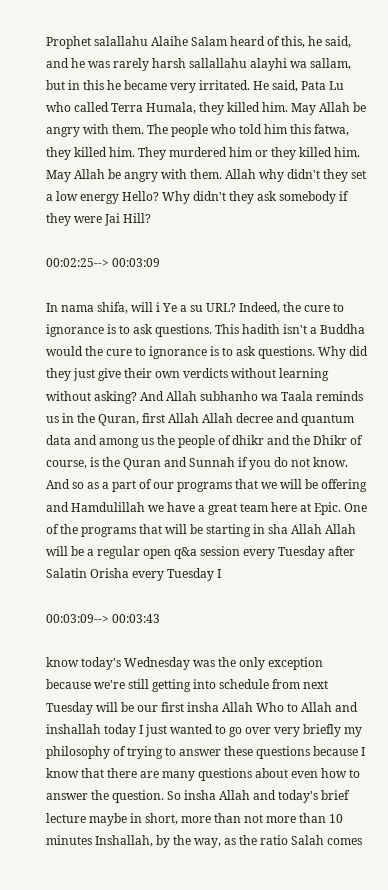Prophet salallahu Alaihe Salam heard of this, he said, and he was rarely harsh sallallahu alayhi wa sallam, but in this he became very irritated. He said, Pata Lu who called Terra Humala, they killed him. May Allah be angry with them. The people who told him this fatwa, they killed him. They murdered him or they killed him. May Allah be angry with them. Allah why didn't they set a low energy Hello? Why didn't they ask somebody if they were Jai Hill?

00:02:25--> 00:03:09

In nama shifa, will i Ye a su URL? Indeed, the cure to ignorance is to ask questions. This hadith isn't a Buddha would the cure to ignorance is to ask questions. Why did they just give their own verdicts without learning without asking? And Allah subhanho wa Taala reminds us in the Quran, first Allah Allah decree and quantum data and among us the people of dhikr and the Dhikr of course, is the Quran and Sunnah if you do not know. And so as a part of our programs that we will be offering and Hamdulillah we have a great team here at Epic. One of the programs that will be starting in sha Allah Allah will be a regular open q&a session every Tuesday after Salatin Orisha every Tuesday I

00:03:09--> 00:03:43

know today's Wednesday was the only exception because we're still getting into schedule from next Tuesday will be our first insha Allah Who to Allah and inshallah today I just wanted to go over very briefly my philosophy of trying to answer these questions because I know that there are many questions about even how to answer the question. So insha Allah and today's brief lecture maybe in short, more than not more than 10 minutes Inshallah, by the way, as the ratio Salah comes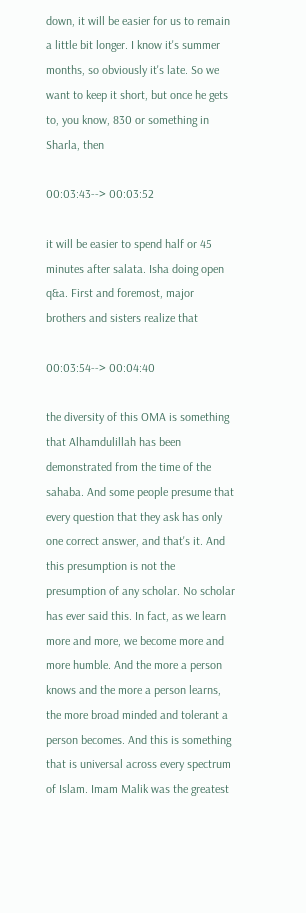down, it will be easier for us to remain a little bit longer. I know it's summer months, so obviously it's late. So we want to keep it short, but once he gets to, you know, 830 or something in Sharla, then

00:03:43--> 00:03:52

it will be easier to spend half or 45 minutes after salata. Isha doing open q&a. First and foremost, major brothers and sisters realize that

00:03:54--> 00:04:40

the diversity of this OMA is something that Alhamdulillah has been demonstrated from the time of the sahaba. And some people presume that every question that they ask has only one correct answer, and that's it. And this presumption is not the presumption of any scholar. No scholar has ever said this. In fact, as we learn more and more, we become more and more humble. And the more a person knows and the more a person learns, the more broad minded and tolerant a person becomes. And this is something that is universal across every spectrum of Islam. Imam Malik was the greatest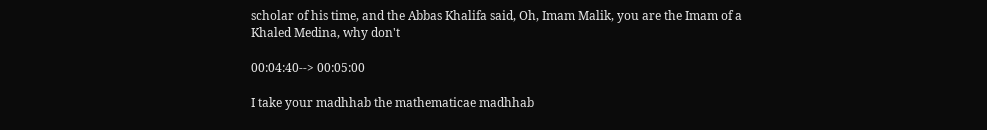scholar of his time, and the Abbas Khalifa said, Oh, Imam Malik, you are the Imam of a Khaled Medina, why don't

00:04:40--> 00:05:00

I take your madhhab the mathematicae madhhab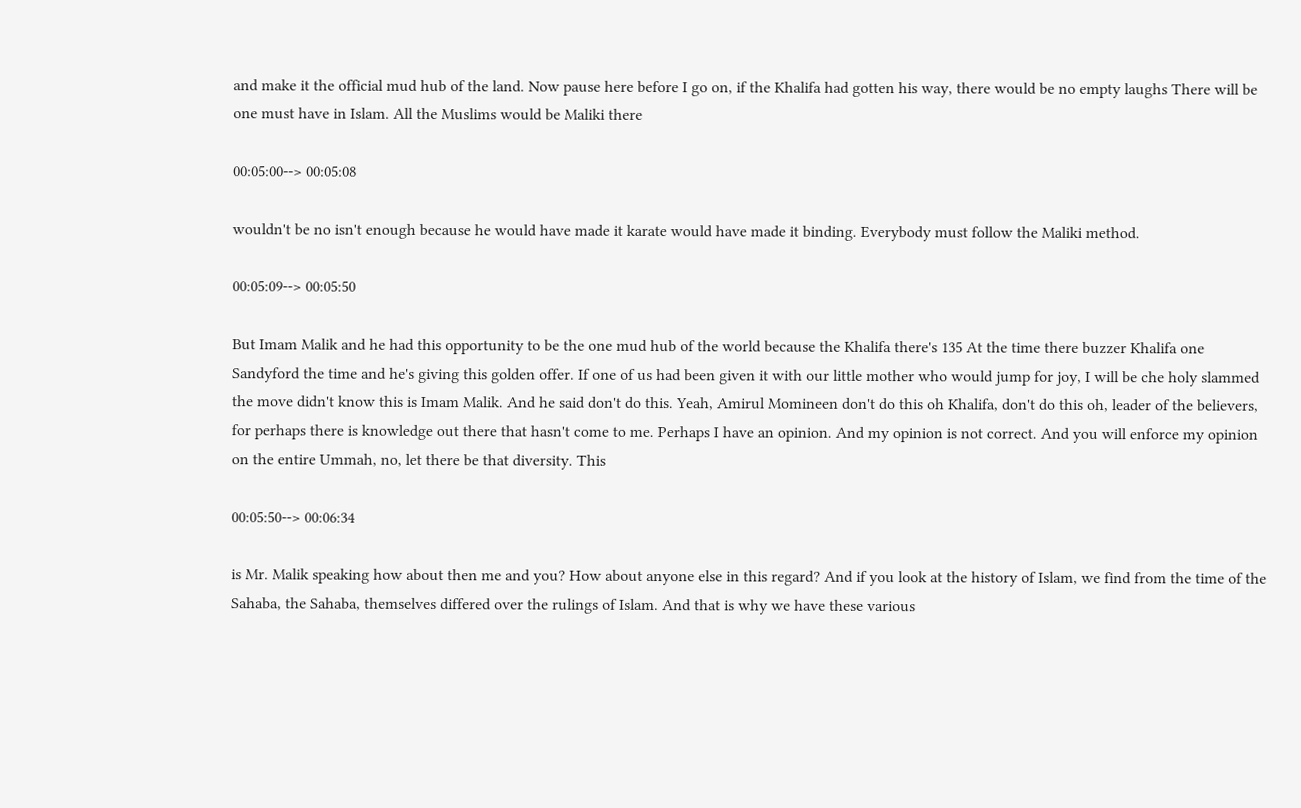and make it the official mud hub of the land. Now pause here before I go on, if the Khalifa had gotten his way, there would be no empty laughs There will be one must have in Islam. All the Muslims would be Maliki there

00:05:00--> 00:05:08

wouldn't be no isn't enough because he would have made it karate would have made it binding. Everybody must follow the Maliki method.

00:05:09--> 00:05:50

But Imam Malik and he had this opportunity to be the one mud hub of the world because the Khalifa there's 135 At the time there buzzer Khalifa one Sandyford the time and he's giving this golden offer. If one of us had been given it with our little mother who would jump for joy, I will be che holy slammed the move didn't know this is Imam Malik. And he said don't do this. Yeah, Amirul Momineen don't do this oh Khalifa, don't do this oh, leader of the believers, for perhaps there is knowledge out there that hasn't come to me. Perhaps I have an opinion. And my opinion is not correct. And you will enforce my opinion on the entire Ummah, no, let there be that diversity. This

00:05:50--> 00:06:34

is Mr. Malik speaking how about then me and you? How about anyone else in this regard? And if you look at the history of Islam, we find from the time of the Sahaba, the Sahaba, themselves differed over the rulings of Islam. And that is why we have these various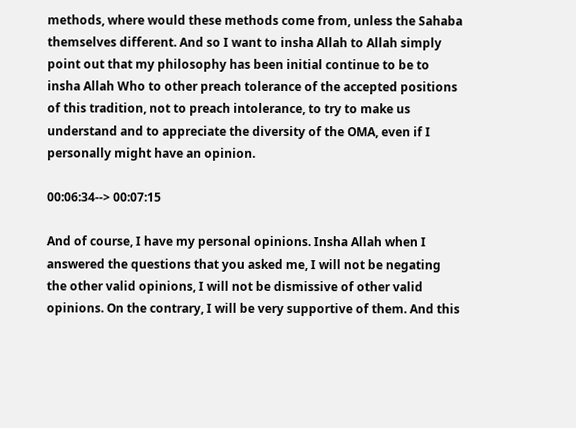methods, where would these methods come from, unless the Sahaba themselves different. And so I want to insha Allah to Allah simply point out that my philosophy has been initial continue to be to insha Allah Who to other preach tolerance of the accepted positions of this tradition, not to preach intolerance, to try to make us understand and to appreciate the diversity of the OMA, even if I personally might have an opinion.

00:06:34--> 00:07:15

And of course, I have my personal opinions. Insha Allah when I answered the questions that you asked me, I will not be negating the other valid opinions, I will not be dismissive of other valid opinions. On the contrary, I will be very supportive of them. And this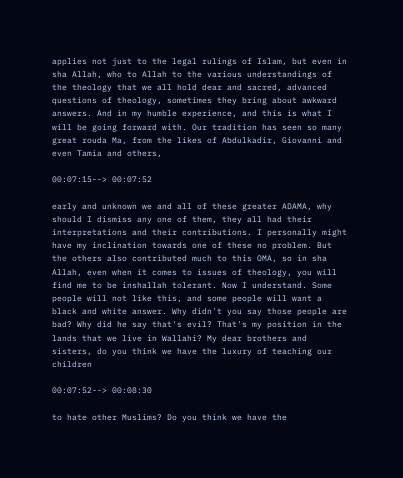applies not just to the legal rulings of Islam, but even in sha Allah, who to Allah to the various understandings of the theology that we all hold dear and sacred, advanced questions of theology, sometimes they bring about awkward answers. And in my humble experience, and this is what I will be going forward with. Our tradition has seen so many great rouda Ma, from the likes of Abdulkadir, Giovanni and even Tamia and others,

00:07:15--> 00:07:52

early and unknown we and all of these greater ADAMA, why should I dismiss any one of them, they all had their interpretations and their contributions. I personally might have my inclination towards one of these no problem. But the others also contributed much to this OMA, so in sha Allah, even when it comes to issues of theology, you will find me to be inshallah tolerant. Now I understand. Some people will not like this, and some people will want a black and white answer. Why didn't you say those people are bad? Why did he say that's evil? That's my position in the lands that we live in Wallahi? My dear brothers and sisters, do you think we have the luxury of teaching our children

00:07:52--> 00:08:30

to hate other Muslims? Do you think we have the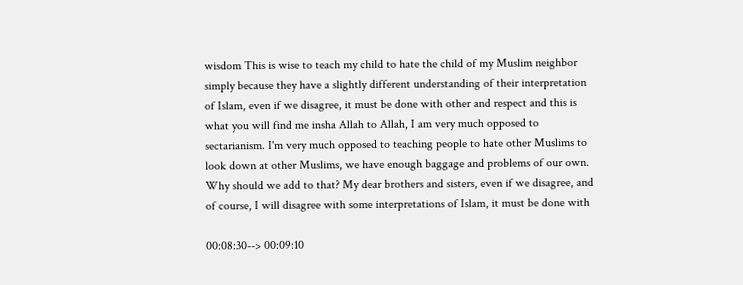wisdom This is wise to teach my child to hate the child of my Muslim neighbor simply because they have a slightly different understanding of their interpretation of Islam, even if we disagree, it must be done with other and respect and this is what you will find me insha Allah to Allah, I am very much opposed to sectarianism. I'm very much opposed to teaching people to hate other Muslims to look down at other Muslims, we have enough baggage and problems of our own. Why should we add to that? My dear brothers and sisters, even if we disagree, and of course, I will disagree with some interpretations of Islam, it must be done with

00:08:30--> 00:09:10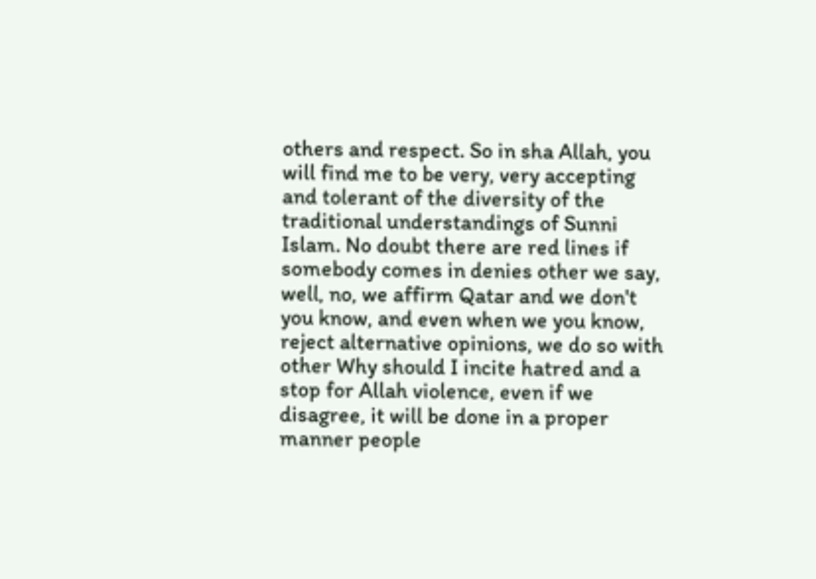others and respect. So in sha Allah, you will find me to be very, very accepting and tolerant of the diversity of the traditional understandings of Sunni Islam. No doubt there are red lines if somebody comes in denies other we say, well, no, we affirm Qatar and we don't you know, and even when we you know, reject alternative opinions, we do so with other Why should I incite hatred and a stop for Allah violence, even if we disagree, it will be done in a proper manner people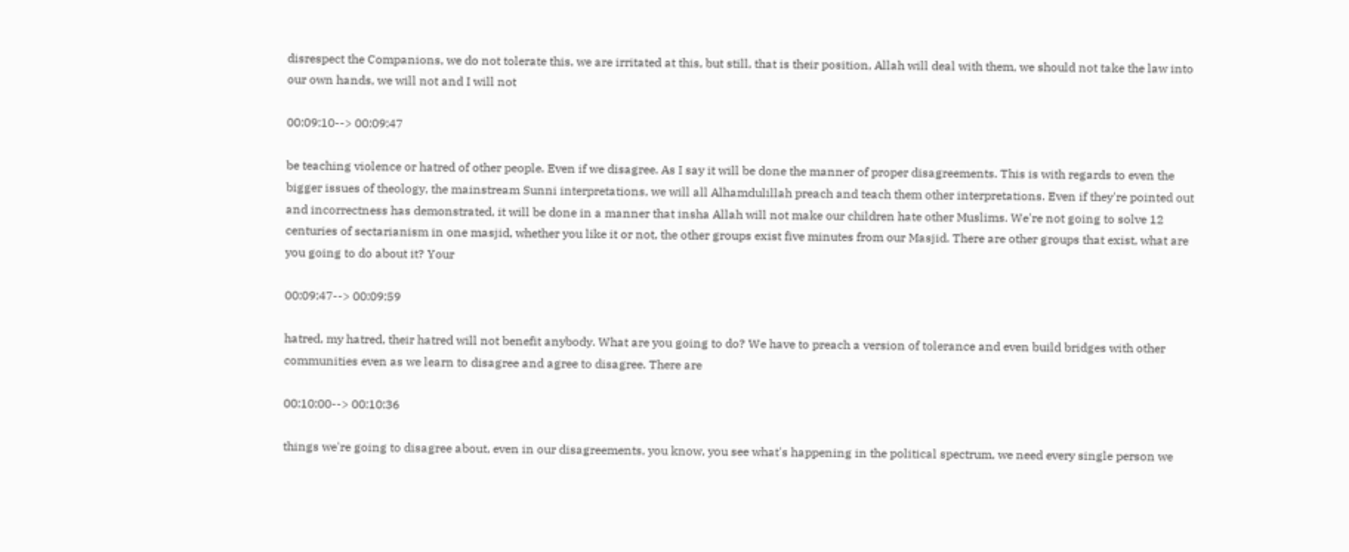disrespect the Companions, we do not tolerate this, we are irritated at this, but still, that is their position, Allah will deal with them, we should not take the law into our own hands, we will not and I will not

00:09:10--> 00:09:47

be teaching violence or hatred of other people. Even if we disagree. As I say it will be done the manner of proper disagreements. This is with regards to even the bigger issues of theology, the mainstream Sunni interpretations, we will all Alhamdulillah preach and teach them other interpretations. Even if they're pointed out and incorrectness has demonstrated, it will be done in a manner that insha Allah will not make our children hate other Muslims. We're not going to solve 12 centuries of sectarianism in one masjid, whether you like it or not, the other groups exist five minutes from our Masjid. There are other groups that exist, what are you going to do about it? Your

00:09:47--> 00:09:59

hatred, my hatred, their hatred will not benefit anybody. What are you going to do? We have to preach a version of tolerance and even build bridges with other communities even as we learn to disagree and agree to disagree. There are

00:10:00--> 00:10:36

things we're going to disagree about, even in our disagreements, you know, you see what's happening in the political spectrum, we need every single person we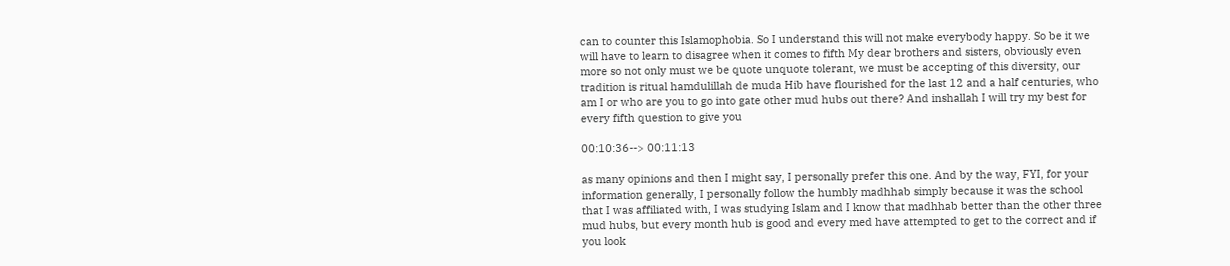can to counter this Islamophobia. So I understand this will not make everybody happy. So be it we will have to learn to disagree when it comes to fifth My dear brothers and sisters, obviously even more so not only must we be quote unquote tolerant, we must be accepting of this diversity, our tradition is ritual hamdulillah de muda Hib have flourished for the last 12 and a half centuries, who am I or who are you to go into gate other mud hubs out there? And inshallah I will try my best for every fifth question to give you

00:10:36--> 00:11:13

as many opinions and then I might say, I personally prefer this one. And by the way, FYI, for your information generally, I personally follow the humbly madhhab simply because it was the school that I was affiliated with, I was studying Islam and I know that madhhab better than the other three mud hubs, but every month hub is good and every med have attempted to get to the correct and if you look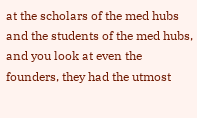at the scholars of the med hubs and the students of the med hubs, and you look at even the founders, they had the utmost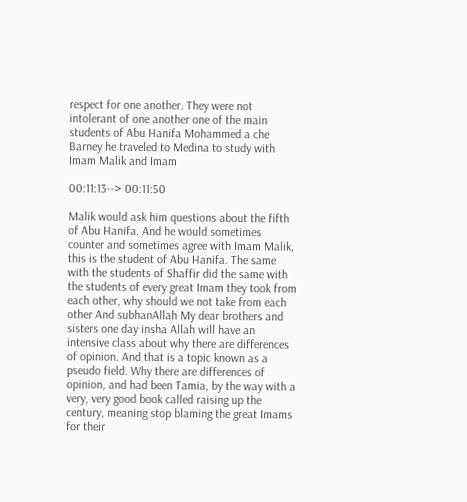respect for one another. They were not intolerant of one another one of the main students of Abu Hanifa Mohammed a che Barney he traveled to Medina to study with Imam Malik and Imam

00:11:13--> 00:11:50

Malik would ask him questions about the fifth of Abu Hanifa. And he would sometimes counter and sometimes agree with Imam Malik, this is the student of Abu Hanifa. The same with the students of Shaffir did the same with the students of every great Imam they took from each other, why should we not take from each other And subhanAllah My dear brothers and sisters one day insha Allah will have an intensive class about why there are differences of opinion. And that is a topic known as a pseudo field. Why there are differences of opinion, and had been Tamia, by the way with a very, very good book called raising up the century, meaning stop blaming the great Imams for their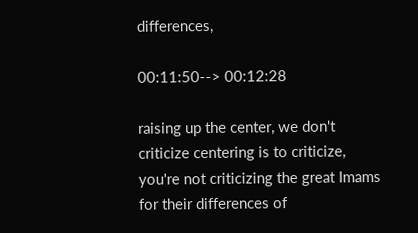differences,

00:11:50--> 00:12:28

raising up the center, we don't criticize centering is to criticize, you're not criticizing the great Imams for their differences of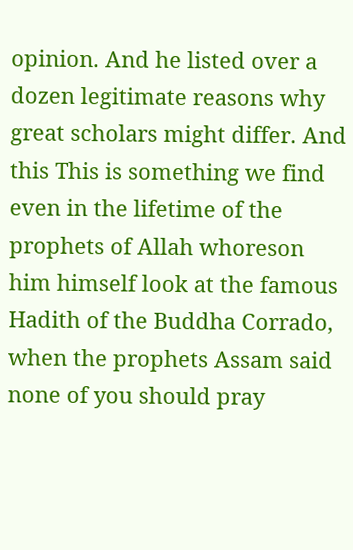opinion. And he listed over a dozen legitimate reasons why great scholars might differ. And this This is something we find even in the lifetime of the prophets of Allah whoreson him himself look at the famous Hadith of the Buddha Corrado, when the prophets Assam said none of you should pray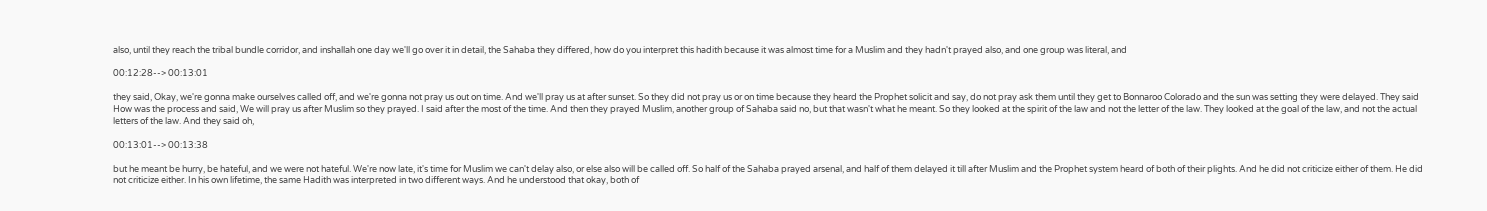also, until they reach the tribal bundle corridor, and inshallah one day we'll go over it in detail, the Sahaba they differed, how do you interpret this hadith because it was almost time for a Muslim and they hadn't prayed also, and one group was literal, and

00:12:28--> 00:13:01

they said, Okay, we're gonna make ourselves called off, and we're gonna not pray us out on time. And we'll pray us at after sunset. So they did not pray us or on time because they heard the Prophet solicit and say, do not pray ask them until they get to Bonnaroo Colorado and the sun was setting they were delayed. They said How was the process and said, We will pray us after Muslim so they prayed. I said after the most of the time. And then they prayed Muslim, another group of Sahaba said no, but that wasn't what he meant. So they looked at the spirit of the law and not the letter of the law. They looked at the goal of the law, and not the actual letters of the law. And they said oh,

00:13:01--> 00:13:38

but he meant be hurry, be hateful, and we were not hateful. We're now late, it's time for Muslim we can't delay also, or else also will be called off. So half of the Sahaba prayed arsenal, and half of them delayed it till after Muslim and the Prophet system heard of both of their plights. And he did not criticize either of them. He did not criticize either. In his own lifetime, the same Hadith was interpreted in two different ways. And he understood that okay, both of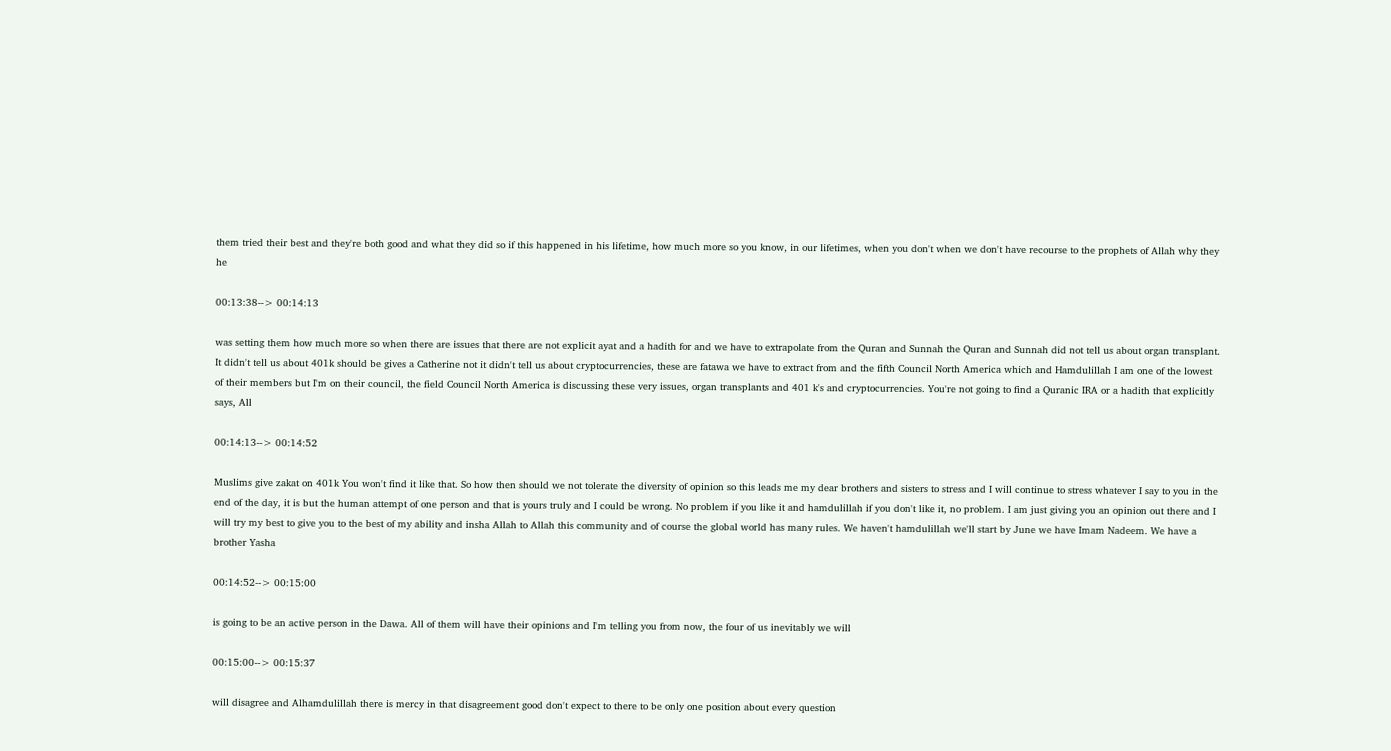them tried their best and they're both good and what they did so if this happened in his lifetime, how much more so you know, in our lifetimes, when you don't when we don't have recourse to the prophets of Allah why they he

00:13:38--> 00:14:13

was setting them how much more so when there are issues that there are not explicit ayat and a hadith for and we have to extrapolate from the Quran and Sunnah the Quran and Sunnah did not tell us about organ transplant. It didn't tell us about 401k should be gives a Catherine not it didn't tell us about cryptocurrencies, these are fatawa we have to extract from and the fifth Council North America which and Hamdulillah I am one of the lowest of their members but I'm on their council, the field Council North America is discussing these very issues, organ transplants and 401 k's and cryptocurrencies. You're not going to find a Quranic IRA or a hadith that explicitly says, All

00:14:13--> 00:14:52

Muslims give zakat on 401k You won't find it like that. So how then should we not tolerate the diversity of opinion so this leads me my dear brothers and sisters to stress and I will continue to stress whatever I say to you in the end of the day, it is but the human attempt of one person and that is yours truly and I could be wrong. No problem if you like it and hamdulillah if you don't like it, no problem. I am just giving you an opinion out there and I will try my best to give you to the best of my ability and insha Allah to Allah this community and of course the global world has many rules. We haven't hamdulillah we'll start by June we have Imam Nadeem. We have a brother Yasha

00:14:52--> 00:15:00

is going to be an active person in the Dawa. All of them will have their opinions and I'm telling you from now, the four of us inevitably we will

00:15:00--> 00:15:37

will disagree and Alhamdulillah there is mercy in that disagreement good don't expect to there to be only one position about every question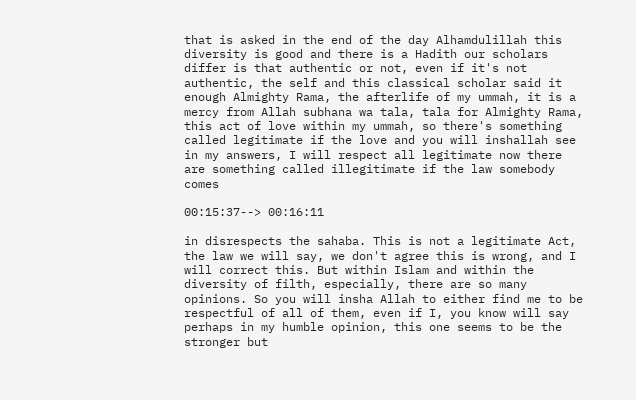that is asked in the end of the day Alhamdulillah this diversity is good and there is a Hadith our scholars differ is that authentic or not, even if it's not authentic, the self and this classical scholar said it enough Almighty Rama, the afterlife of my ummah, it is a mercy from Allah subhana wa tala, tala for Almighty Rama, this act of love within my ummah, so there's something called legitimate if the love and you will inshallah see in my answers, I will respect all legitimate now there are something called illegitimate if the law somebody comes

00:15:37--> 00:16:11

in disrespects the sahaba. This is not a legitimate Act, the law we will say, we don't agree this is wrong, and I will correct this. But within Islam and within the diversity of filth, especially, there are so many opinions. So you will insha Allah to either find me to be respectful of all of them, even if I, you know will say perhaps in my humble opinion, this one seems to be the stronger but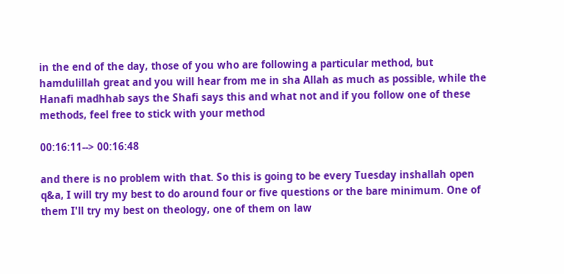in the end of the day, those of you who are following a particular method, but hamdulillah great and you will hear from me in sha Allah as much as possible, while the Hanafi madhhab says the Shafi says this and what not and if you follow one of these methods, feel free to stick with your method

00:16:11--> 00:16:48

and there is no problem with that. So this is going to be every Tuesday inshallah open q&a, I will try my best to do around four or five questions or the bare minimum. One of them I'll try my best on theology, one of them on law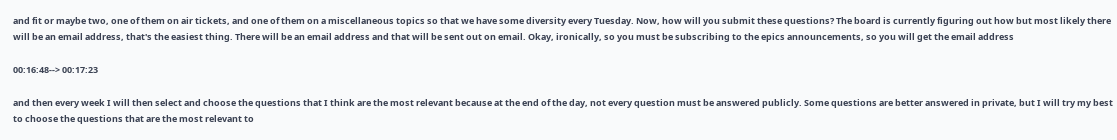and fit or maybe two, one of them on air tickets, and one of them on a miscellaneous topics so that we have some diversity every Tuesday. Now, how will you submit these questions? The board is currently figuring out how but most likely there will be an email address, that's the easiest thing. There will be an email address and that will be sent out on email. Okay, ironically, so you must be subscribing to the epics announcements, so you will get the email address

00:16:48--> 00:17:23

and then every week I will then select and choose the questions that I think are the most relevant because at the end of the day, not every question must be answered publicly. Some questions are better answered in private, but I will try my best to choose the questions that are the most relevant to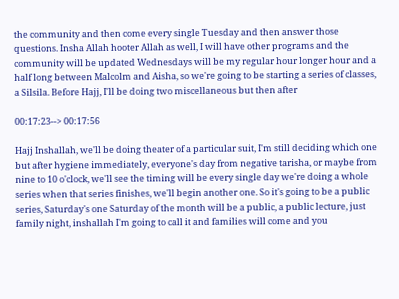the community and then come every single Tuesday and then answer those questions. Insha Allah hooter Allah as well, I will have other programs and the community will be updated Wednesdays will be my regular hour longer hour and a half long between Malcolm and Aisha, so we're going to be starting a series of classes, a Silsila. Before Hajj, I'll be doing two miscellaneous but then after

00:17:23--> 00:17:56

Hajj Inshallah, we'll be doing theater of a particular suit, I'm still deciding which one but after hygiene immediately, everyone's day from negative tarisha, or maybe from nine to 10 o'clock, we'll see the timing will be every single day we're doing a whole series when that series finishes, we'll begin another one. So it's going to be a public series, Saturday's one Saturday of the month will be a public, a public lecture, just family night, inshallah I'm going to call it and families will come and you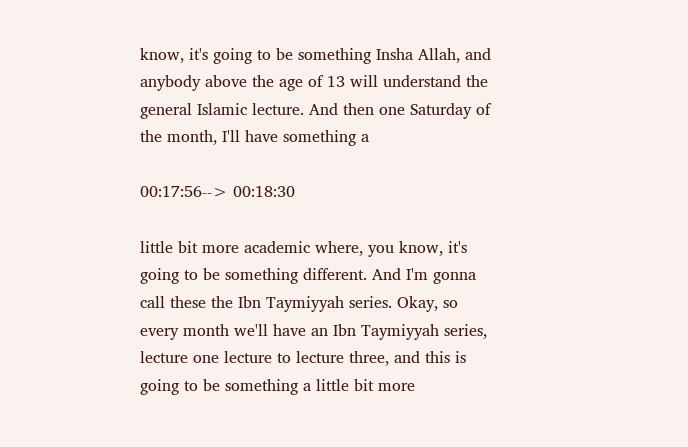know, it's going to be something Insha Allah, and anybody above the age of 13 will understand the general Islamic lecture. And then one Saturday of the month, I'll have something a

00:17:56--> 00:18:30

little bit more academic where, you know, it's going to be something different. And I'm gonna call these the Ibn Taymiyyah series. Okay, so every month we'll have an Ibn Taymiyyah series, lecture one lecture to lecture three, and this is going to be something a little bit more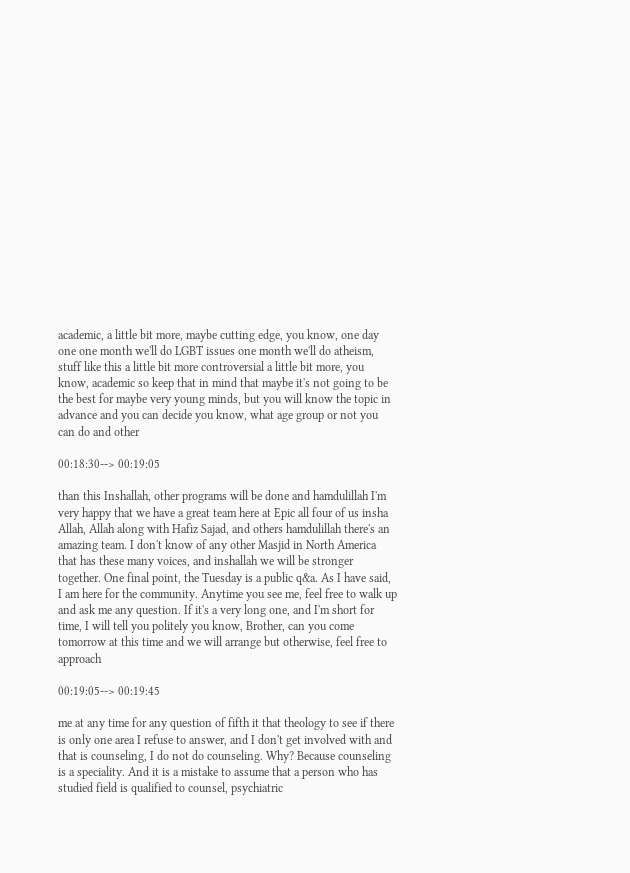academic, a little bit more, maybe cutting edge, you know, one day one one month we'll do LGBT issues one month we'll do atheism, stuff like this a little bit more controversial a little bit more, you know, academic so keep that in mind that maybe it's not going to be the best for maybe very young minds, but you will know the topic in advance and you can decide you know, what age group or not you can do and other

00:18:30--> 00:19:05

than this Inshallah, other programs will be done and hamdulillah I'm very happy that we have a great team here at Epic all four of us insha Allah, Allah along with Hafiz Sajad, and others hamdulillah there's an amazing team. I don't know of any other Masjid in North America that has these many voices, and inshallah we will be stronger together. One final point, the Tuesday is a public q&a. As I have said, I am here for the community. Anytime you see me, feel free to walk up and ask me any question. If it's a very long one, and I'm short for time, I will tell you politely you know, Brother, can you come tomorrow at this time and we will arrange but otherwise, feel free to approach

00:19:05--> 00:19:45

me at any time for any question of fifth it that theology to see if there is only one area I refuse to answer, and I don't get involved with and that is counseling, I do not do counseling. Why? Because counseling is a speciality. And it is a mistake to assume that a person who has studied field is qualified to counsel, psychiatric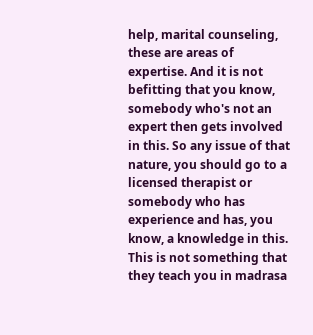help, marital counseling, these are areas of expertise. And it is not befitting that you know, somebody who's not an expert then gets involved in this. So any issue of that nature, you should go to a licensed therapist or somebody who has experience and has, you know, a knowledge in this. This is not something that they teach you in madrasa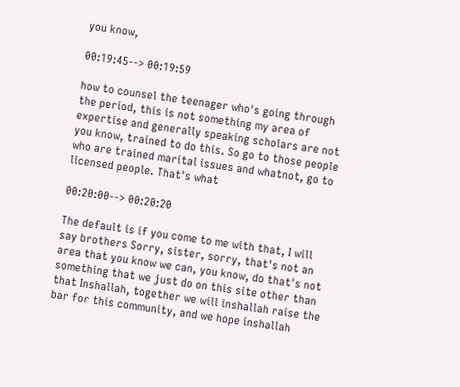you know,

00:19:45--> 00:19:59

how to counsel the teenager who's going through the period, this is not something my area of expertise and generally speaking scholars are not you know, trained to do this. So go to those people who are trained marital issues and whatnot, go to licensed people. That's what

00:20:00--> 00:20:20

The default is if you come to me with that, I will say brothers Sorry, sister, sorry, that's not an area that you know we can, you know, do that's not something that we just do on this site other than that Inshallah, together we will inshallah raise the bar for this community, and we hope inshallah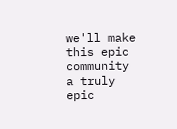we'll make this epic community a truly epic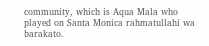community, which is Aqua Mala who played on Santa Monica rahmatullahi wa barakato.